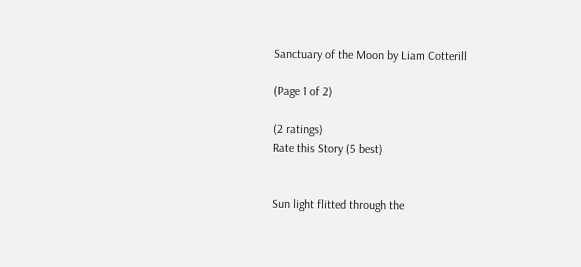Sanctuary of the Moon by Liam Cotterill

(Page 1 of 2)

(2 ratings)
Rate this Story (5 best)


Sun light flitted through the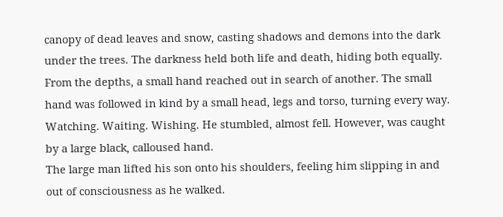canopy of dead leaves and snow, casting shadows and demons into the dark under the trees. The darkness held both life and death, hiding both equally. From the depths, a small hand reached out in search of another. The small hand was followed in kind by a small head, legs and torso, turning every way. Watching. Waiting. Wishing. He stumbled, almost fell. However, was caught by a large black, calloused hand.
The large man lifted his son onto his shoulders, feeling him slipping in and out of consciousness as he walked.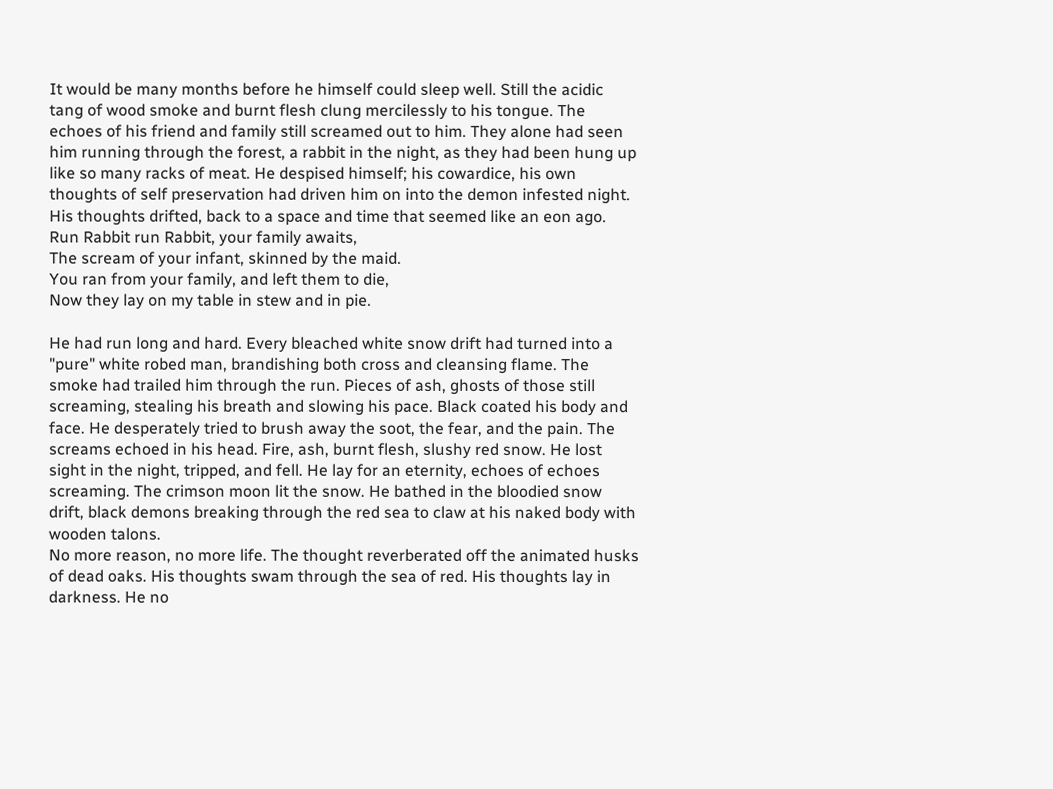It would be many months before he himself could sleep well. Still the acidic tang of wood smoke and burnt flesh clung mercilessly to his tongue. The echoes of his friend and family still screamed out to him. They alone had seen him running through the forest, a rabbit in the night, as they had been hung up like so many racks of meat. He despised himself; his cowardice, his own thoughts of self preservation had driven him on into the demon infested night. His thoughts drifted, back to a space and time that seemed like an eon ago.
Run Rabbit run Rabbit, your family awaits,
The scream of your infant, skinned by the maid.
You ran from your family, and left them to die,
Now they lay on my table in stew and in pie.

He had run long and hard. Every bleached white snow drift had turned into a "pure" white robed man, brandishing both cross and cleansing flame. The smoke had trailed him through the run. Pieces of ash, ghosts of those still screaming, stealing his breath and slowing his pace. Black coated his body and face. He desperately tried to brush away the soot, the fear, and the pain. The screams echoed in his head. Fire, ash, burnt flesh, slushy red snow. He lost sight in the night, tripped, and fell. He lay for an eternity, echoes of echoes screaming. The crimson moon lit the snow. He bathed in the bloodied snow drift, black demons breaking through the red sea to claw at his naked body with wooden talons.
No more reason, no more life. The thought reverberated off the animated husks of dead oaks. His thoughts swam through the sea of red. His thoughts lay in darkness. He no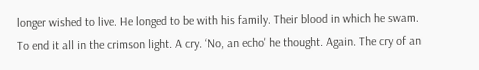longer wished to live. He longed to be with his family. Their blood in which he swam. To end it all in the crimson light. A cry. ‘No, an echo' he thought. Again. The cry of an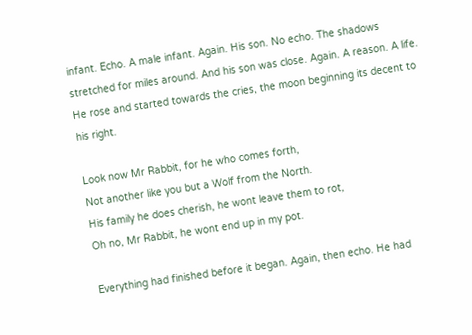infant. Echo. A male infant. Again. His son. No echo. The shadows stretched for miles around. And his son was close. Again. A reason. A life. He rose and started towards the cries, the moon beginning its decent to his right.

Look now Mr Rabbit, for he who comes forth,
Not another like you but a Wolf from the North.
His family he does cherish, he wont leave them to rot,
Oh no, Mr Rabbit, he wont end up in my pot.

Everything had finished before it began. Again, then echo. He had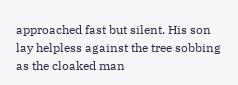approached fast but silent. His son lay helpless against the tree sobbing as the cloaked man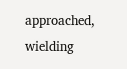approached, wielding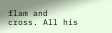flam and cross. All his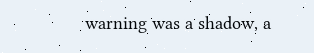warning was a shadow, a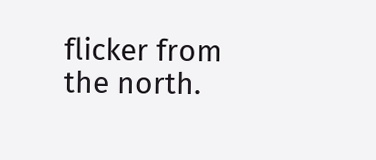flicker from the north.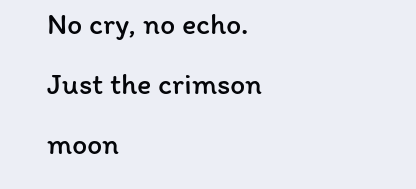No cry, no echo. Just the crimson moon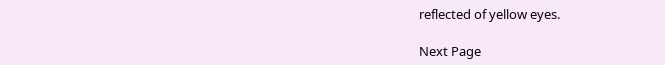reflected of yellow eyes.

Next Page